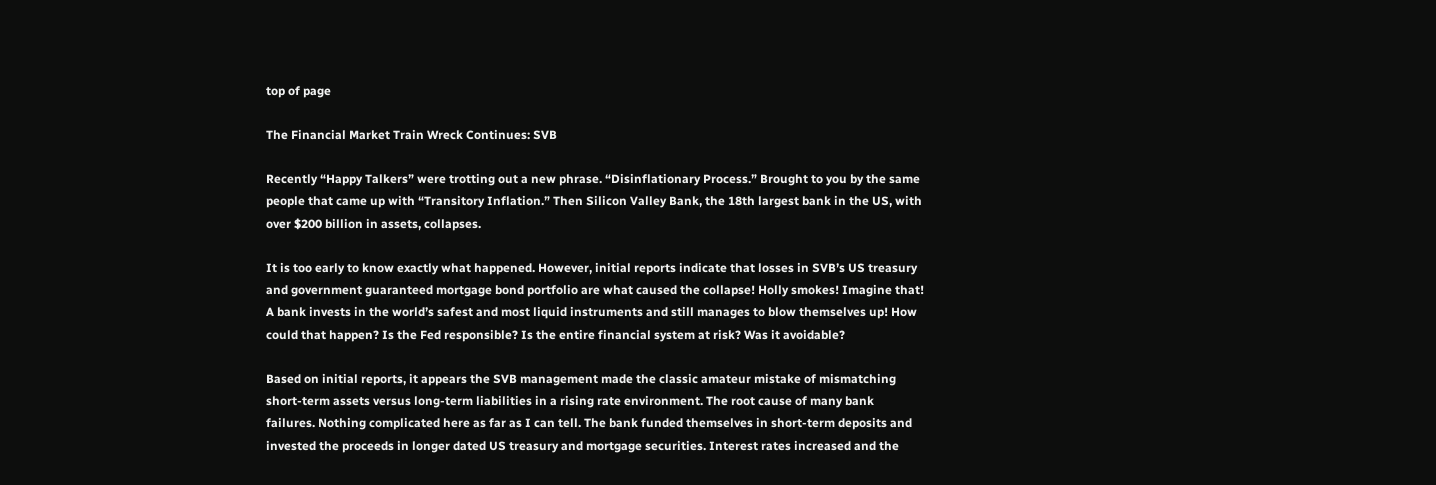top of page

The Financial Market Train Wreck Continues: SVB

Recently “Happy Talkers” were trotting out a new phrase. “Disinflationary Process.” Brought to you by the same people that came up with “Transitory Inflation.” Then Silicon Valley Bank, the 18th largest bank in the US, with over $200 billion in assets, collapses.

It is too early to know exactly what happened. However, initial reports indicate that losses in SVB’s US treasury and government guaranteed mortgage bond portfolio are what caused the collapse! Holly smokes! Imagine that! A bank invests in the world’s safest and most liquid instruments and still manages to blow themselves up! How could that happen? Is the Fed responsible? Is the entire financial system at risk? Was it avoidable?

Based on initial reports, it appears the SVB management made the classic amateur mistake of mismatching short-term assets versus long-term liabilities in a rising rate environment. The root cause of many bank failures. Nothing complicated here as far as I can tell. The bank funded themselves in short-term deposits and invested the proceeds in longer dated US treasury and mortgage securities. Interest rates increased and the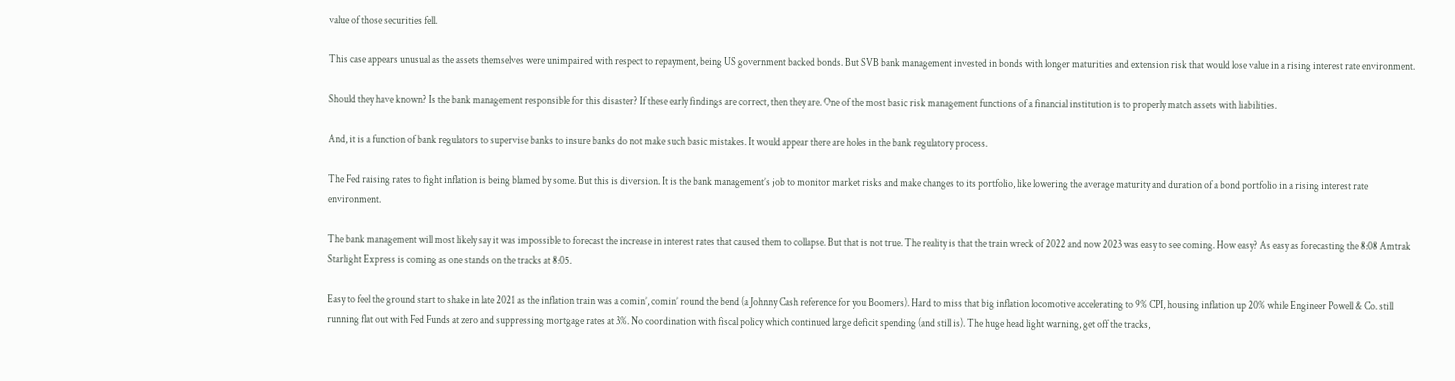value of those securities fell.

This case appears unusual as the assets themselves were unimpaired with respect to repayment, being US government backed bonds. But SVB bank management invested in bonds with longer maturities and extension risk that would lose value in a rising interest rate environment.

Should they have known? Is the bank management responsible for this disaster? If these early findings are correct, then they are. One of the most basic risk management functions of a financial institution is to properly match assets with liabilities.

And, it is a function of bank regulators to supervise banks to insure banks do not make such basic mistakes. It would appear there are holes in the bank regulatory process.

The Fed raising rates to fight inflation is being blamed by some. But this is diversion. It is the bank management’s job to monitor market risks and make changes to its portfolio, like lowering the average maturity and duration of a bond portfolio in a rising interest rate environment.

The bank management will most likely say it was impossible to forecast the increase in interest rates that caused them to collapse. But that is not true. The reality is that the train wreck of 2022 and now 2023 was easy to see coming. How easy? As easy as forecasting the 8:08 Amtrak Starlight Express is coming as one stands on the tracks at 8:05.

Easy to feel the ground start to shake in late 2021 as the inflation train was a comin’, comin’ round the bend (a Johnny Cash reference for you Boomers). Hard to miss that big inflation locomotive accelerating to 9% CPI, housing inflation up 20% while Engineer Powell & Co. still running flat out with Fed Funds at zero and suppressing mortgage rates at 3%. No coordination with fiscal policy which continued large deficit spending (and still is). The huge head light warning, get off the tracks,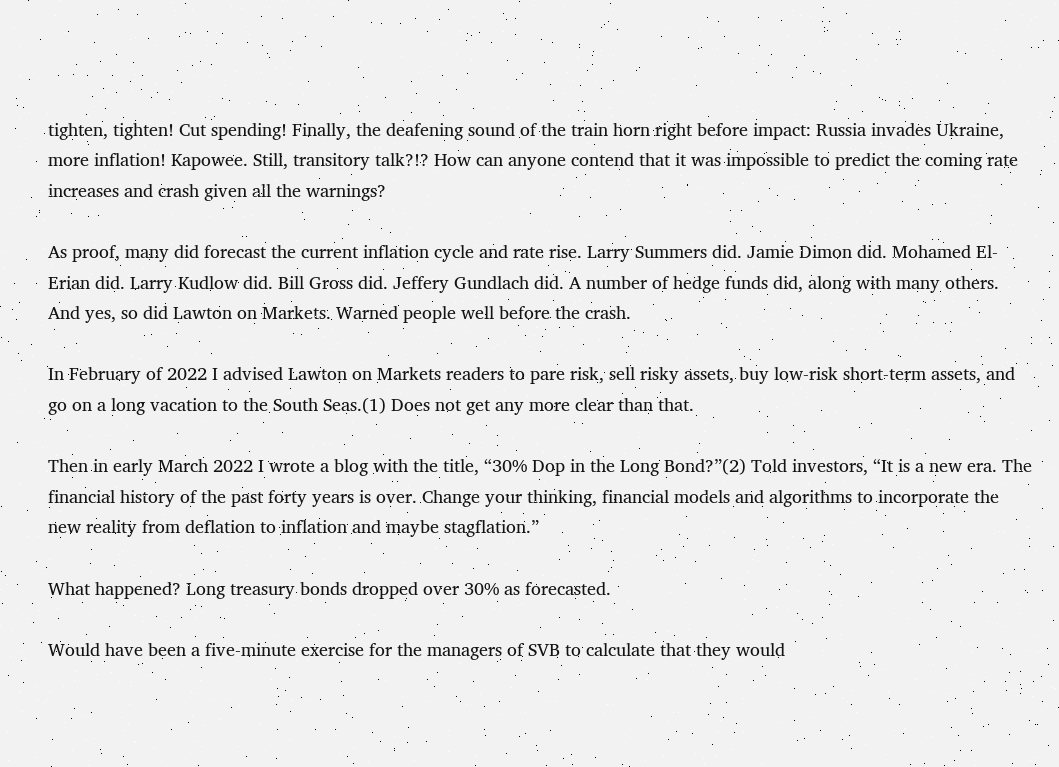tighten, tighten! Cut spending! Finally, the deafening sound of the train horn right before impact: Russia invades Ukraine, more inflation! Kapowee. Still, transitory talk?!? How can anyone contend that it was impossible to predict the coming rate increases and crash given all the warnings?

As proof, many did forecast the current inflation cycle and rate rise. Larry Summers did. Jamie Dimon did. Mohamed El-Erian did. Larry Kudlow did. Bill Gross did. Jeffery Gundlach did. A number of hedge funds did, along with many others. And yes, so did Lawton on Markets. Warned people well before the crash.

In February of 2022 I advised Lawton on Markets readers to pare risk, sell risky assets, buy low-risk short-term assets, and go on a long vacation to the South Seas.(1) Does not get any more clear than that.

Then in early March 2022 I wrote a blog with the title, “30% Dop in the Long Bond?”(2) Told investors, “It is a new era. The financial history of the past forty years is over. Change your thinking, financial models and algorithms to incorporate the new reality from deflation to inflation and maybe stagflation.”

What happened? Long treasury bonds dropped over 30% as forecasted.

Would have been a five-minute exercise for the managers of SVB to calculate that they would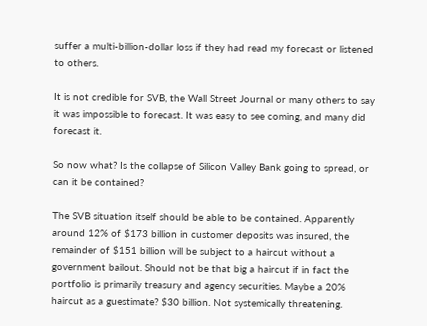suffer a multi-billion-dollar loss if they had read my forecast or listened to others.

It is not credible for SVB, the Wall Street Journal or many others to say it was impossible to forecast. It was easy to see coming, and many did forecast it.

So now what? Is the collapse of Silicon Valley Bank going to spread, or can it be contained?

The SVB situation itself should be able to be contained. Apparently around 12% of $173 billion in customer deposits was insured, the remainder of $151 billion will be subject to a haircut without a government bailout. Should not be that big a haircut if in fact the portfolio is primarily treasury and agency securities. Maybe a 20% haircut as a guestimate? $30 billion. Not systemically threatening.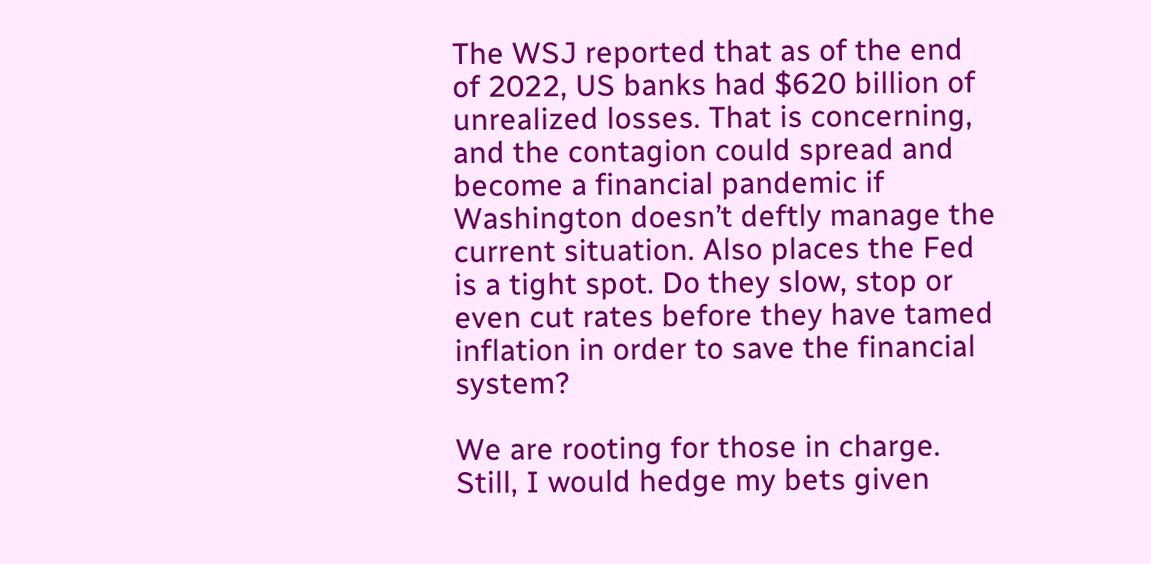The WSJ reported that as of the end of 2022, US banks had $620 billion of unrealized losses. That is concerning, and the contagion could spread and become a financial pandemic if Washington doesn’t deftly manage the current situation. Also places the Fed is a tight spot. Do they slow, stop or even cut rates before they have tamed inflation in order to save the financial system?

We are rooting for those in charge. Still, I would hedge my bets given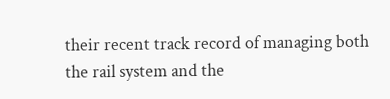their recent track record of managing both the rail system and the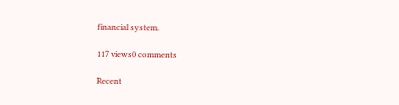financial system.

117 views0 comments

Recent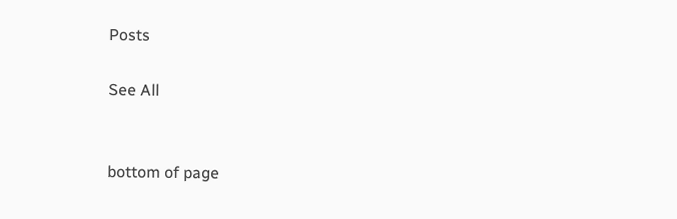Posts

See All


bottom of page